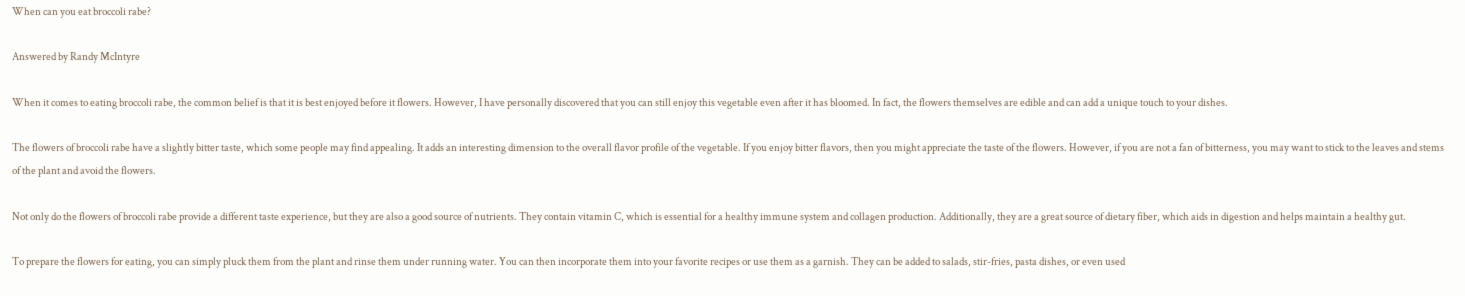When can you eat broccoli rabe?

Answered by Randy McIntyre

When it comes to eating broccoli rabe, the common belief is that it is best enjoyed before it flowers. However, I have personally discovered that you can still enjoy this vegetable even after it has bloomed. In fact, the flowers themselves are edible and can add a unique touch to your dishes.

The flowers of broccoli rabe have a slightly bitter taste, which some people may find appealing. It adds an interesting dimension to the overall flavor profile of the vegetable. If you enjoy bitter flavors, then you might appreciate the taste of the flowers. However, if you are not a fan of bitterness, you may want to stick to the leaves and stems of the plant and avoid the flowers.

Not only do the flowers of broccoli rabe provide a different taste experience, but they are also a good source of nutrients. They contain vitamin C, which is essential for a healthy immune system and collagen production. Additionally, they are a great source of dietary fiber, which aids in digestion and helps maintain a healthy gut.

To prepare the flowers for eating, you can simply pluck them from the plant and rinse them under running water. You can then incorporate them into your favorite recipes or use them as a garnish. They can be added to salads, stir-fries, pasta dishes, or even used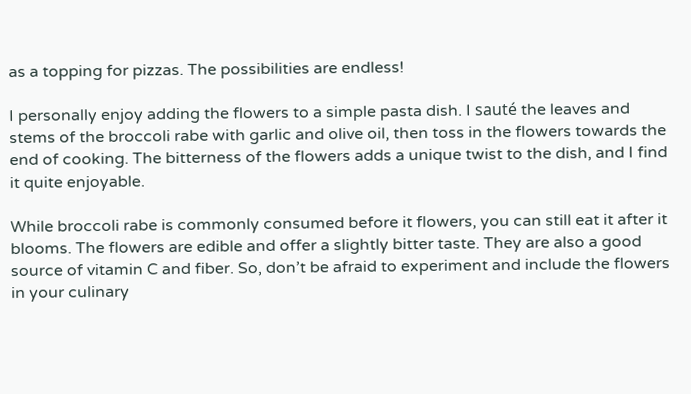as a topping for pizzas. The possibilities are endless!

I personally enjoy adding the flowers to a simple pasta dish. I sauté the leaves and stems of the broccoli rabe with garlic and olive oil, then toss in the flowers towards the end of cooking. The bitterness of the flowers adds a unique twist to the dish, and I find it quite enjoyable.

While broccoli rabe is commonly consumed before it flowers, you can still eat it after it blooms. The flowers are edible and offer a slightly bitter taste. They are also a good source of vitamin C and fiber. So, don’t be afraid to experiment and include the flowers in your culinary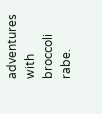adventures with broccoli rabe.